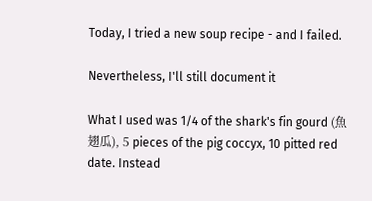Today, I tried a new soup recipe - and I failed.

Nevertheless, I'll still document it

What I used was 1/4 of the shark's fin gourd (魚翅瓜), 5 pieces of the pig coccyx, 10 pitted red date. Instead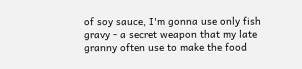of soy sauce, I'm gonna use only fish gravy - a secret weapon that my late granny often use to make the food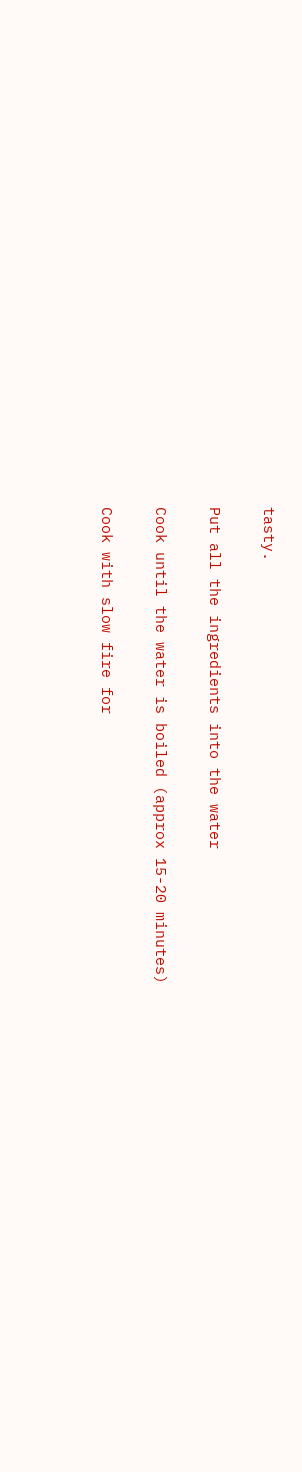tasty.

Put all the ingredients into the water

Cook until the water is boiled (approx 15-20 minutes)

Cook with slow fire for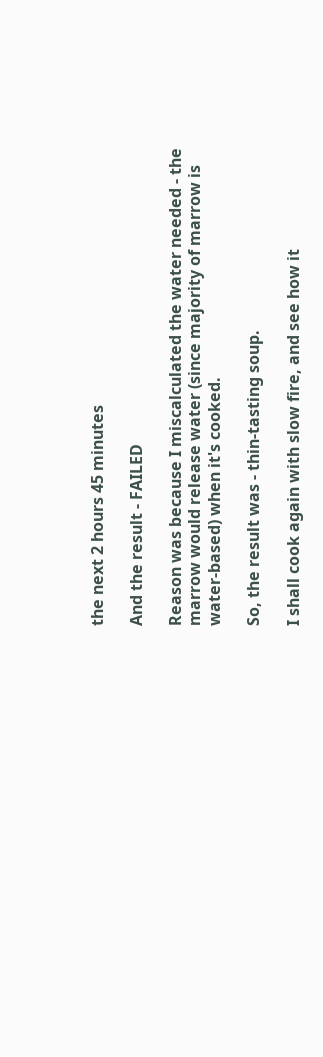the next 2 hours 45 minutes

And the result - FAILED

Reason was because I miscalculated the water needed - the marrow would release water (since majority of marrow is water-based) when it's cooked.

So, the result was - thin-tasting soup.

I shall cook again with slow fire, and see how it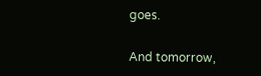goes.

And tomorrow,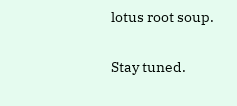lotus root soup.

Stay tuned.